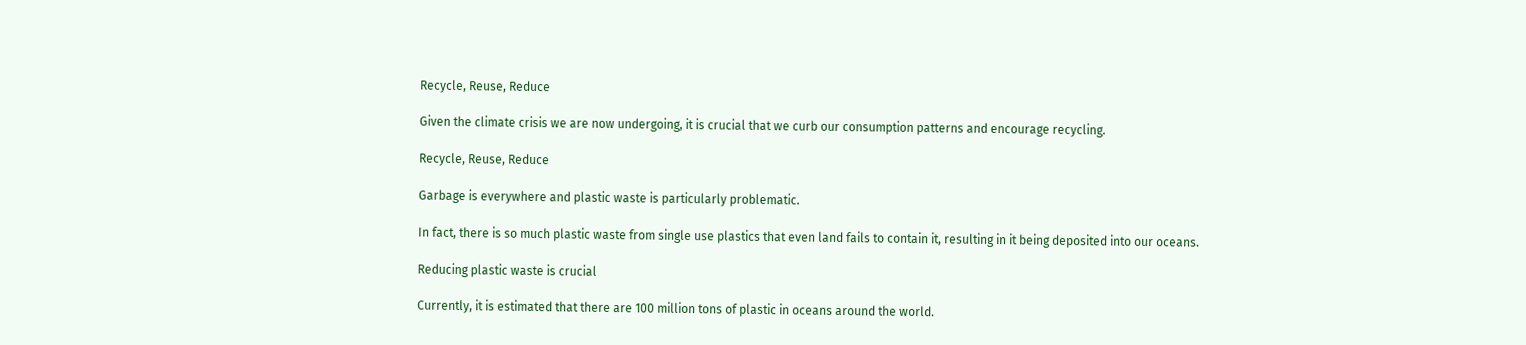Recycle, Reuse, Reduce

Given the climate crisis we are now undergoing, it is crucial that we curb our consumption patterns and encourage recycling.

Recycle, Reuse, Reduce

Garbage is everywhere and plastic waste is particularly problematic.

In fact, there is so much plastic waste from single use plastics that even land fails to contain it, resulting in it being deposited into our oceans.

Reducing plastic waste is crucial

Currently, it is estimated that there are 100 million tons of plastic in oceans around the world.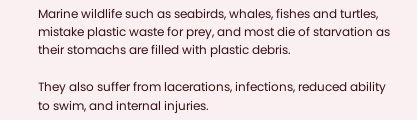Marine wildlife such as seabirds, whales, fishes and turtles, mistake plastic waste for prey, and most die of starvation as their stomachs are filled with plastic debris.

They also suffer from lacerations, infections, reduced ability to swim, and internal injuries.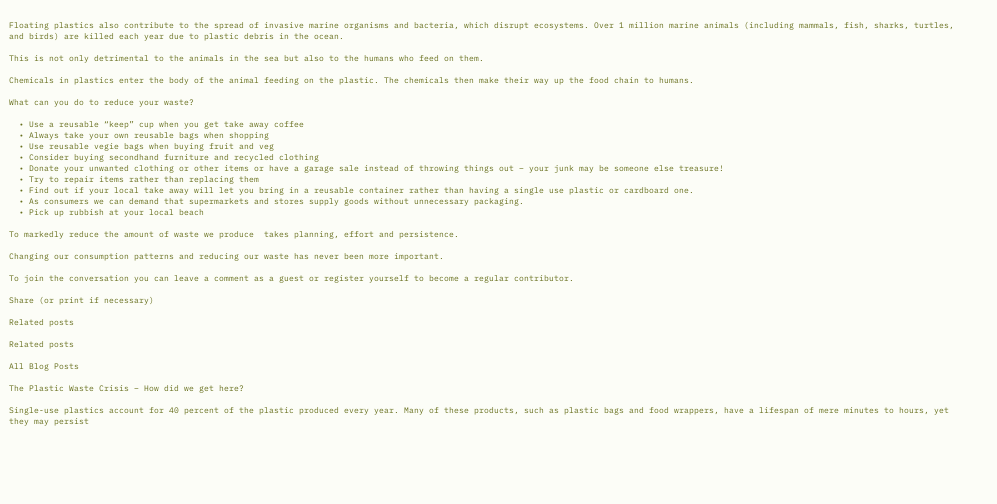Floating plastics also contribute to the spread of invasive marine organisms and bacteria, which disrupt ecosystems. Over 1 million marine animals (including mammals, fish, sharks, turtles, and birds) are killed each year due to plastic debris in the ocean.

This is not only detrimental to the animals in the sea but also to the humans who feed on them.

Chemicals in plastics enter the body of the animal feeding on the plastic. The chemicals then make their way up the food chain to humans.

What can you do to reduce your waste?

  • Use a reusable “keep” cup when you get take away coffee
  • Always take your own reusable bags when shopping
  • Use reusable vegie bags when buying fruit and veg
  • Consider buying secondhand furniture and recycled clothing
  • Donate your unwanted clothing or other items or have a garage sale instead of throwing things out – your junk may be someone else treasure!
  • Try to repair items rather than replacing them
  • Find out if your local take away will let you bring in a reusable container rather than having a single use plastic or cardboard one.
  • As consumers we can demand that supermarkets and stores supply goods without unnecessary packaging.
  • Pick up rubbish at your local beach

To markedly reduce the amount of waste we produce  takes planning, effort and persistence.

Changing our consumption patterns and reducing our waste has never been more important.

To join the conversation you can leave a comment as a guest or register yourself to become a regular contributor.

Share (or print if necessary)

Related posts

Related posts

All Blog Posts

The Plastic Waste Crisis – How did we get here?

Single-use plastics account for 40 percent of the plastic produced every year. Many of these products, such as plastic bags and food wrappers, have a lifespan of mere minutes to hours, yet they may persist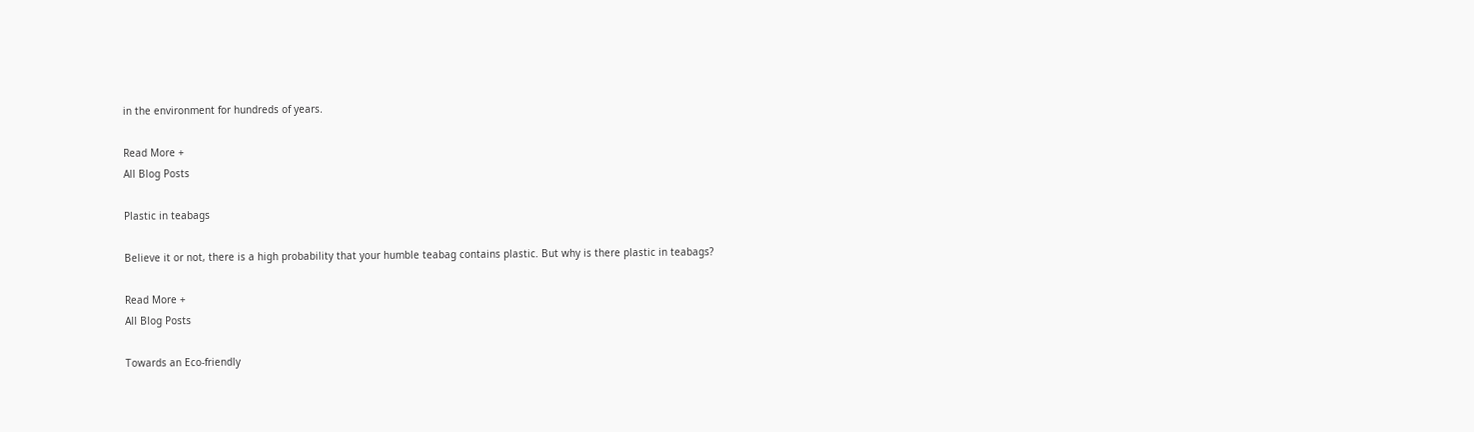in the environment for hundreds of years.

Read More +
All Blog Posts

Plastic in teabags

Believe it or not, there is a high probability that your humble teabag contains plastic. But why is there plastic in teabags?

Read More +
All Blog Posts

Towards an Eco-friendly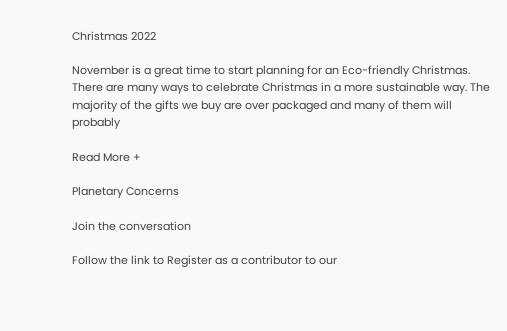Christmas 2022

November is a great time to start planning for an Eco-friendly Christmas. There are many ways to celebrate Christmas in a more sustainable way. The majority of the gifts we buy are over packaged and many of them will probably

Read More +

Planetary Concerns

Join the conversation

Follow the link to Register as a contributor to our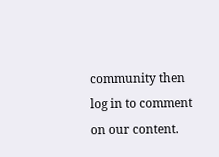community then log in to comment on our content.